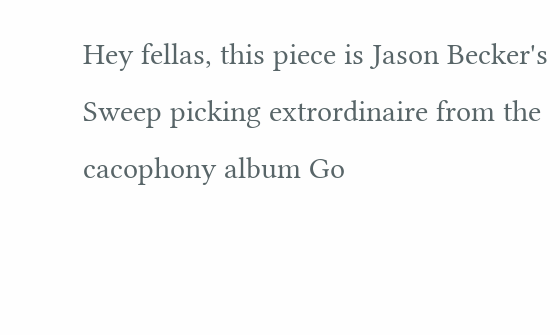Hey fellas, this piece is Jason Becker's Sweep picking extrordinaire from the cacophony album Go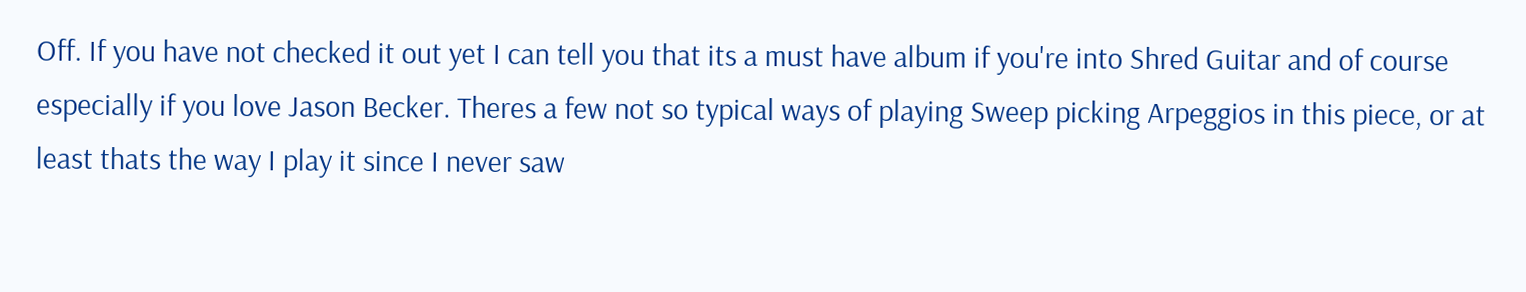Off. If you have not checked it out yet I can tell you that its a must have album if you're into Shred Guitar and of course especially if you love Jason Becker. Theres a few not so typical ways of playing Sweep picking Arpeggios in this piece, or at least thats the way I play it since I never saw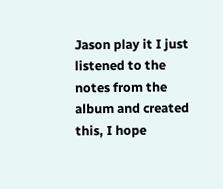Jason play it I just listened to the notes from the album and created this, I hope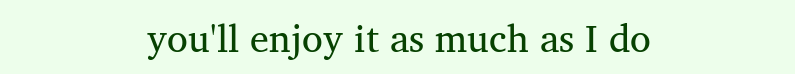you'll enjoy it as much as I do